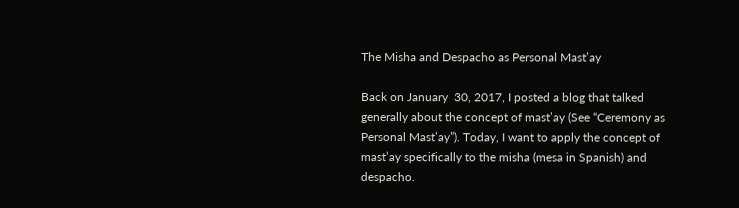The Misha and Despacho as Personal Mast’ay

Back on January  30, 2017, I posted a blog that talked generally about the concept of mast’ay (See “Ceremony as Personal Mast’ay”). Today, I want to apply the concept of mast’ay specifically to the misha (mesa in Spanish) and despacho.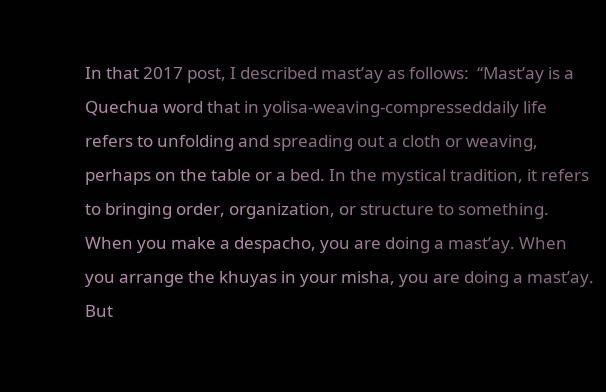In that 2017 post, I described mast’ay as follows:  “Mast’ay is a Quechua word that in yolisa-weaving-compresseddaily life refers to unfolding and spreading out a cloth or weaving, perhaps on the table or a bed. In the mystical tradition, it refers to bringing order, organization, or structure to something. When you make a despacho, you are doing a mast’ay. When you arrange the khuyas in your misha, you are doing a mast’ay. But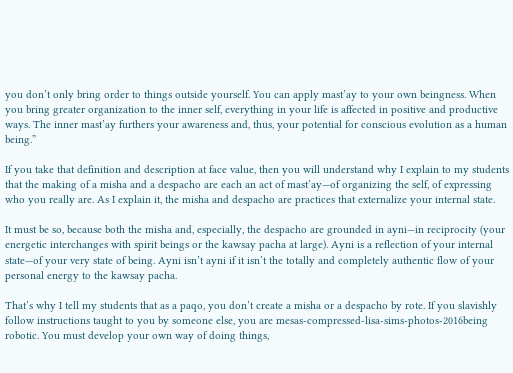you don’t only bring order to things outside yourself. You can apply mast’ay to your own beingness. When you bring greater organization to the inner self, everything in your life is affected in positive and productive ways. The inner mast’ay furthers your awareness and, thus, your potential for conscious evolution as a human being.”

If you take that definition and description at face value, then you will understand why I explain to my students that the making of a misha and a despacho are each an act of mast’ay—of organizing the self, of expressing who you really are. As I explain it, the misha and despacho are practices that externalize your internal state.

It must be so, because both the misha and, especially, the despacho are grounded in ayni—in reciprocity (your energetic interchanges with spirit beings or the kawsay pacha at large). Ayni is a reflection of your internal state—of your very state of being. Ayni isn’t ayni if it isn’t the totally and completely authentic flow of your personal energy to the kawsay pacha.

That’s why I tell my students that as a paqo, you don’t create a misha or a despacho by rote. If you slavishly follow instructions taught to you by someone else, you are mesas-compressed-lisa-sims-photos-2016being robotic. You must develop your own way of doing things,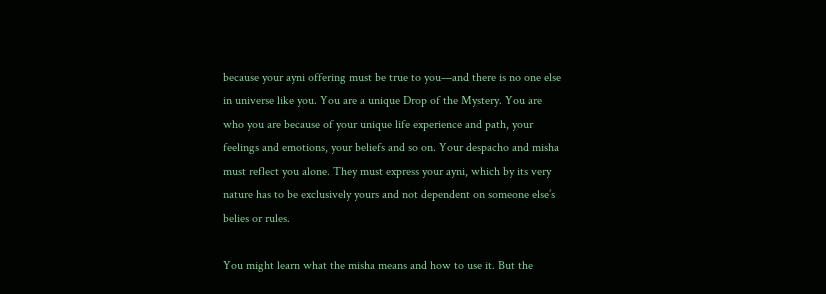because your ayni offering must be true to you—and there is no one else in universe like you. You are a unique Drop of the Mystery. You are who you are because of your unique life experience and path, your feelings and emotions, your beliefs and so on. Your despacho and misha must reflect you alone. They must express your ayni, which by its very nature has to be exclusively yours and not dependent on someone else’s belies or rules.

You might learn what the misha means and how to use it. But the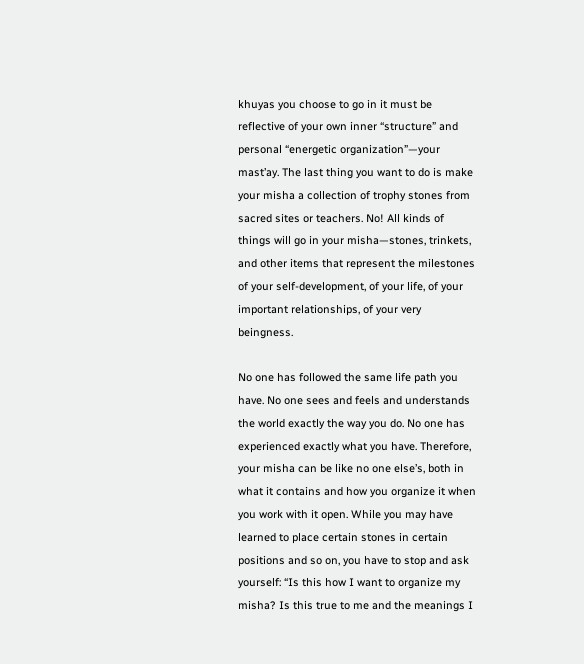khuyas you choose to go in it must be reflective of your own inner “structure” and personal “energetic organization”—your mast’ay. The last thing you want to do is make your misha a collection of trophy stones from sacred sites or teachers. No! All kinds of things will go in your misha—stones, trinkets, and other items that represent the milestones of your self-development, of your life, of your important relationships, of your very beingness.

No one has followed the same life path you have. No one sees and feels and understands the world exactly the way you do. No one has experienced exactly what you have. Therefore, your misha can be like no one else’s, both in what it contains and how you organize it when you work with it open. While you may have learned to place certain stones in certain positions and so on, you have to stop and ask yourself: “Is this how I want to organize my misha? Is this true to me and the meanings I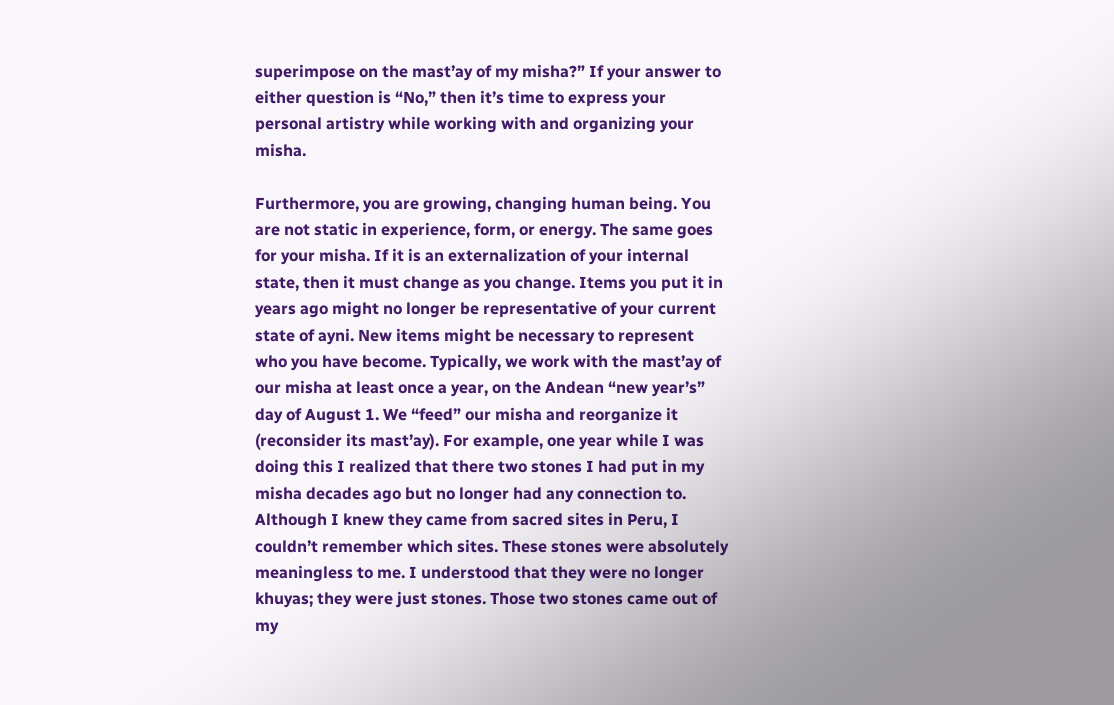superimpose on the mast’ay of my misha?” If your answer to either question is “No,” then it’s time to express your personal artistry while working with and organizing your misha.

Furthermore, you are growing, changing human being. You are not static in experience, form, or energy. The same goes for your misha. If it is an externalization of your internal state, then it must change as you change. Items you put it in years ago might no longer be representative of your current state of ayni. New items might be necessary to represent who you have become. Typically, we work with the mast’ay of our misha at least once a year, on the Andean “new year’s” day of August 1. We “feed” our misha and reorganize it (reconsider its mast’ay). For example, one year while I was doing this I realized that there two stones I had put in my misha decades ago but no longer had any connection to. Although I knew they came from sacred sites in Peru, I couldn’t remember which sites. These stones were absolutely meaningless to me. I understood that they were no longer khuyas; they were just stones. Those two stones came out of my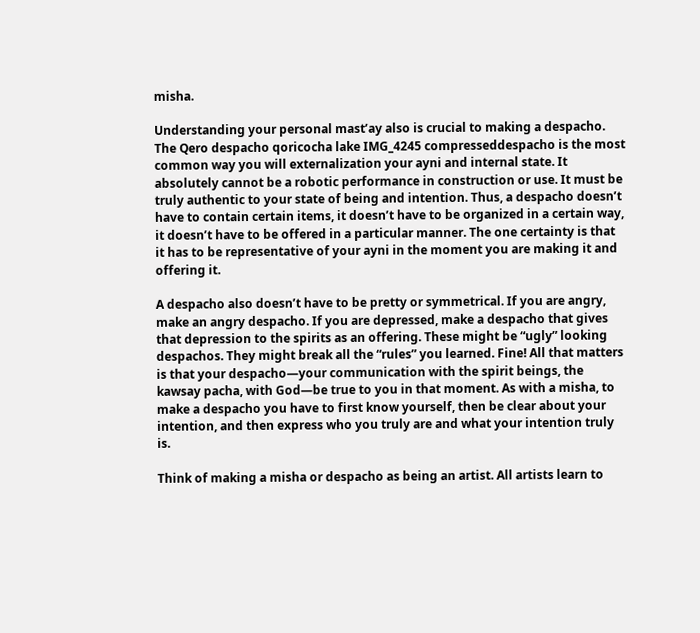misha.

Understanding your personal mast’ay also is crucial to making a despacho. The Qero despacho qoricocha lake IMG_4245 compresseddespacho is the most common way you will externalization your ayni and internal state. It absolutely cannot be a robotic performance in construction or use. It must be truly authentic to your state of being and intention. Thus, a despacho doesn’t have to contain certain items, it doesn’t have to be organized in a certain way, it doesn’t have to be offered in a particular manner. The one certainty is that it has to be representative of your ayni in the moment you are making it and offering it.

A despacho also doesn’t have to be pretty or symmetrical. If you are angry, make an angry despacho. If you are depressed, make a despacho that gives that depression to the spirits as an offering. These might be “ugly” looking despachos. They might break all the “rules” you learned. Fine! All that matters is that your despacho—your communication with the spirit beings, the kawsay pacha, with God—be true to you in that moment. As with a misha, to make a despacho you have to first know yourself, then be clear about your intention, and then express who you truly are and what your intention truly is.

Think of making a misha or despacho as being an artist. All artists learn to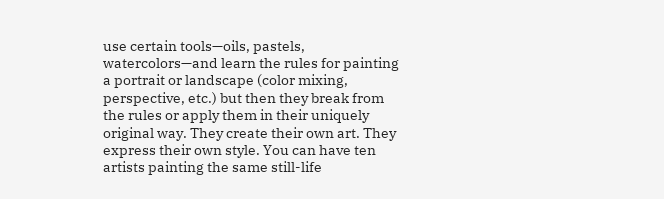use certain tools—oils, pastels, watercolors—and learn the rules for painting a portrait or landscape (color mixing, perspective, etc.) but then they break from the rules or apply them in their uniquely original way. They create their own art. They express their own style. You can have ten artists painting the same still-life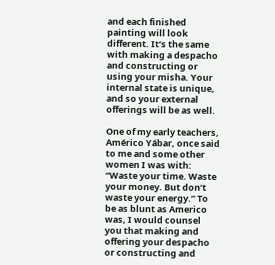and each finished painting will look different. It’s the same with making a despacho and constructing or using your misha. Your internal state is unique, and so your external offerings will be as well.

One of my early teachers, Américo Yábar, once said to me and some other women I was with: “Waste your time. Waste your money. But don’t waste your energy.” To be as blunt as Americo was, I would counsel you that making and offering your despacho or constructing and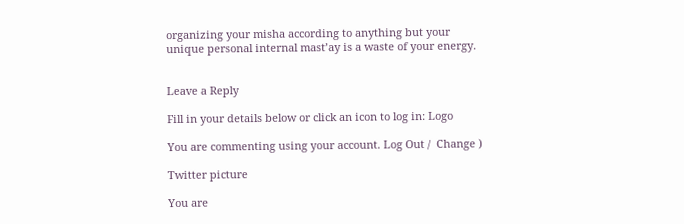organizing your misha according to anything but your unique personal internal mast’ay is a waste of your energy.


Leave a Reply

Fill in your details below or click an icon to log in: Logo

You are commenting using your account. Log Out /  Change )

Twitter picture

You are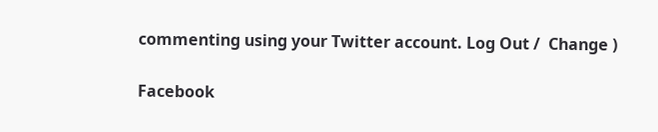commenting using your Twitter account. Log Out /  Change )

Facebook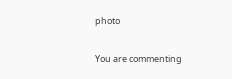photo

You are commenting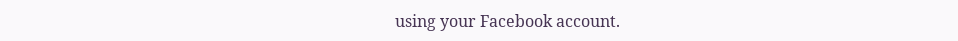using your Facebook account.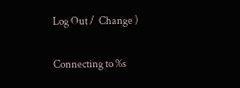Log Out /  Change )

Connecting to %s